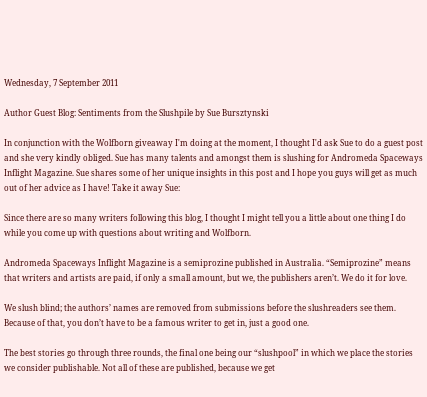Wednesday, 7 September 2011

Author Guest Blog: Sentiments from the Slushpile by Sue Bursztynski

In conjunction with the Wolfborn giveaway I'm doing at the moment, I thought I'd ask Sue to do a guest post and she very kindly obliged. Sue has many talents and amongst them is slushing for Andromeda Spaceways Inflight Magazine. Sue shares some of her unique insights in this post and I hope you guys will get as much out of her advice as I have! Take it away Sue:

Since there are so many writers following this blog, I thought I might tell you a little about one thing I do while you come up with questions about writing and Wolfborn.

Andromeda Spaceways Inflight Magazine is a semiprozine published in Australia. “Semiprozine” means that writers and artists are paid, if only a small amount, but we, the publishers aren’t. We do it for love.

We slush blind; the authors’ names are removed from submissions before the slushreaders see them. Because of that, you don’t have to be a famous writer to get in, just a good one.

The best stories go through three rounds, the final one being our “slushpool” in which we place the stories we consider publishable. Not all of these are published, because we get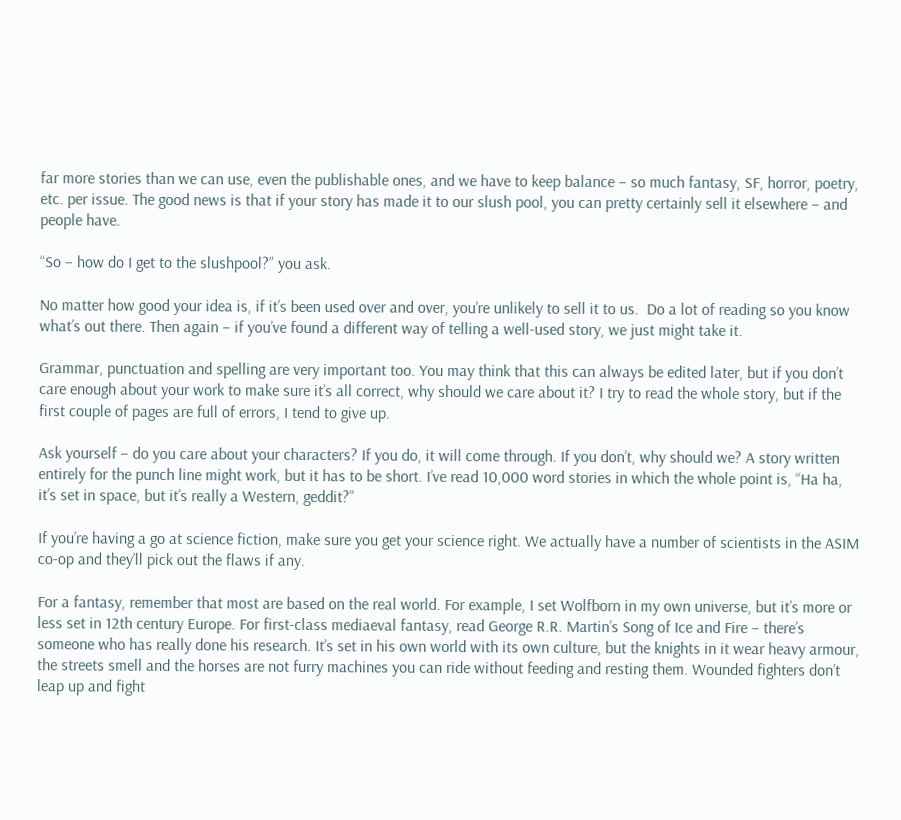far more stories than we can use, even the publishable ones, and we have to keep balance – so much fantasy, SF, horror, poetry, etc. per issue. The good news is that if your story has made it to our slush pool, you can pretty certainly sell it elsewhere – and people have.

“So – how do I get to the slushpool?” you ask.

No matter how good your idea is, if it’s been used over and over, you’re unlikely to sell it to us.  Do a lot of reading so you know what’s out there. Then again – if you’ve found a different way of telling a well-used story, we just might take it.

Grammar, punctuation and spelling are very important too. You may think that this can always be edited later, but if you don’t care enough about your work to make sure it’s all correct, why should we care about it? I try to read the whole story, but if the first couple of pages are full of errors, I tend to give up.

Ask yourself – do you care about your characters? If you do, it will come through. If you don’t, why should we? A story written entirely for the punch line might work, but it has to be short. I’ve read 10,000 word stories in which the whole point is, “Ha ha, it’s set in space, but it’s really a Western, geddit?”

If you’re having a go at science fiction, make sure you get your science right. We actually have a number of scientists in the ASIM co-op and they’ll pick out the flaws if any.

For a fantasy, remember that most are based on the real world. For example, I set Wolfborn in my own universe, but it’s more or less set in 12th century Europe. For first-class mediaeval fantasy, read George R.R. Martin’s Song of Ice and Fire – there’s someone who has really done his research. It’s set in his own world with its own culture, but the knights in it wear heavy armour, the streets smell and the horses are not furry machines you can ride without feeding and resting them. Wounded fighters don’t leap up and fight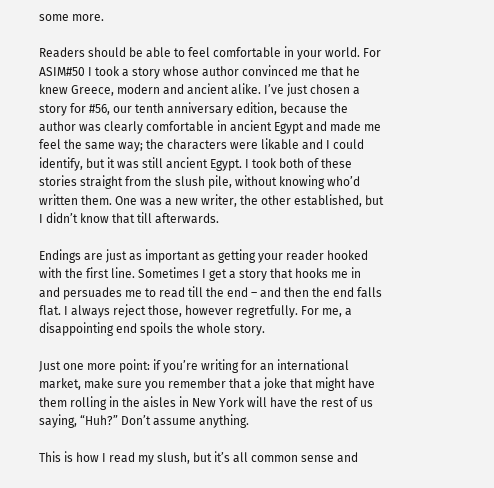some more.

Readers should be able to feel comfortable in your world. For ASIM#50 I took a story whose author convinced me that he knew Greece, modern and ancient alike. I’ve just chosen a story for #56, our tenth anniversary edition, because the author was clearly comfortable in ancient Egypt and made me feel the same way; the characters were likable and I could identify, but it was still ancient Egypt. I took both of these stories straight from the slush pile, without knowing who’d written them. One was a new writer, the other established, but I didn’t know that till afterwards.

Endings are just as important as getting your reader hooked with the first line. Sometimes I get a story that hooks me in and persuades me to read till the end – and then the end falls flat. I always reject those, however regretfully. For me, a disappointing end spoils the whole story.

Just one more point: if you’re writing for an international market, make sure you remember that a joke that might have them rolling in the aisles in New York will have the rest of us saying, “Huh?” Don’t assume anything.

This is how I read my slush, but it’s all common sense and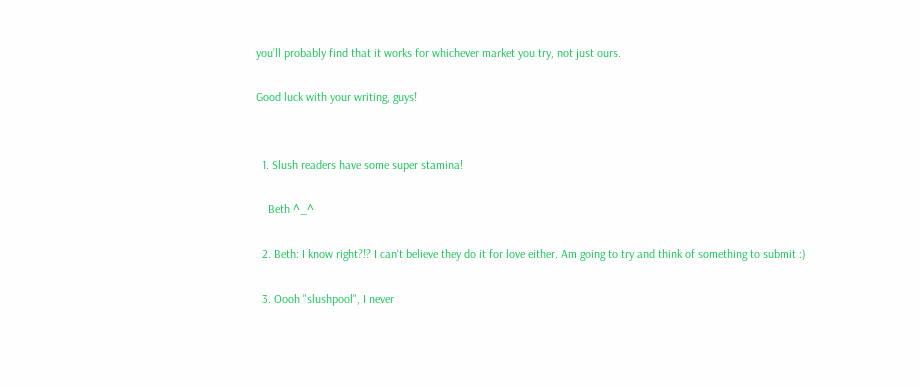you’ll probably find that it works for whichever market you try, not just ours.

Good luck with your writing, guys!


  1. Slush readers have some super stamina!

    Beth ^_^

  2. Beth: I know right?!? I can't believe they do it for love either. Am going to try and think of something to submit :)

  3. Oooh "slushpool", I never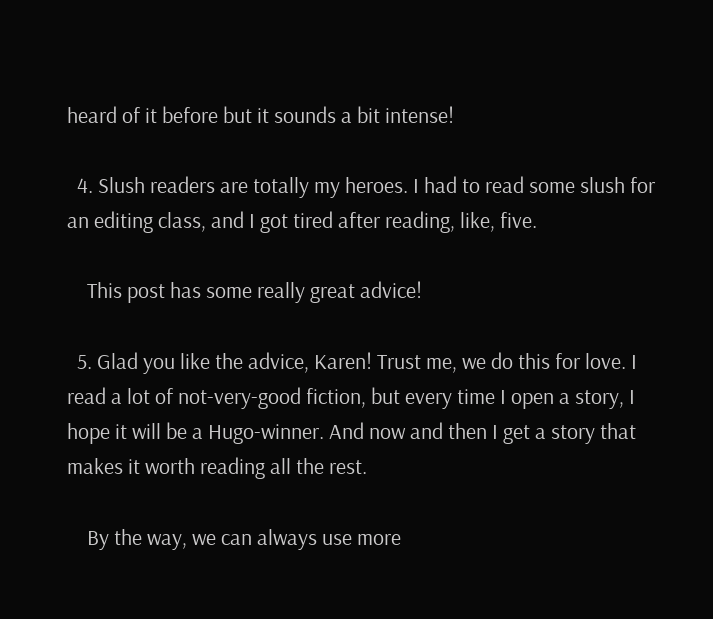heard of it before but it sounds a bit intense!

  4. Slush readers are totally my heroes. I had to read some slush for an editing class, and I got tired after reading, like, five.

    This post has some really great advice!

  5. Glad you like the advice, Karen! Trust me, we do this for love. I read a lot of not-very-good fiction, but every time I open a story, I hope it will be a Hugo-winner. And now and then I get a story that makes it worth reading all the rest.

    By the way, we can always use more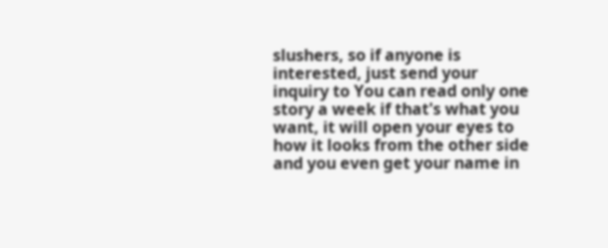slushers, so if anyone is interested, just send your inquiry to You can read only one story a week if that's what you want, it will open your eyes to how it looks from the other side and you even get your name in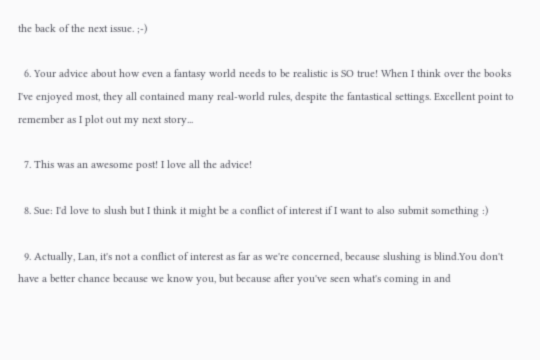the back of the next issue. ;-)

  6. Your advice about how even a fantasy world needs to be realistic is SO true! When I think over the books I've enjoyed most, they all contained many real-world rules, despite the fantastical settings. Excellent point to remember as I plot out my next story...

  7. This was an awesome post! I love all the advice!

  8. Sue: I'd love to slush but I think it might be a conflict of interest if I want to also submit something :)

  9. Actually, Lan, it's not a conflict of interest as far as we're concerned, because slushing is blind.You don't have a better chance because we know you, but because after you've seen what's coming in and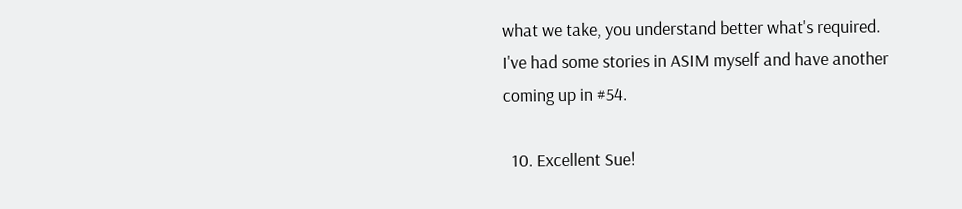what we take, you understand better what's required. I've had some stories in ASIM myself and have another coming up in #54.

  10. Excellent Sue!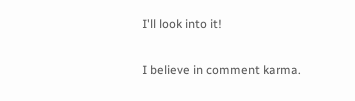I'll look into it!


I believe in comment karma.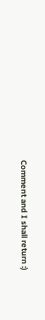Comment and I shall return :)